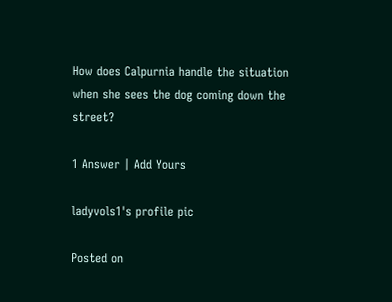How does Calpurnia handle the situation when she sees the dog coming down the street?

1 Answer | Add Yours

ladyvols1's profile pic

Posted on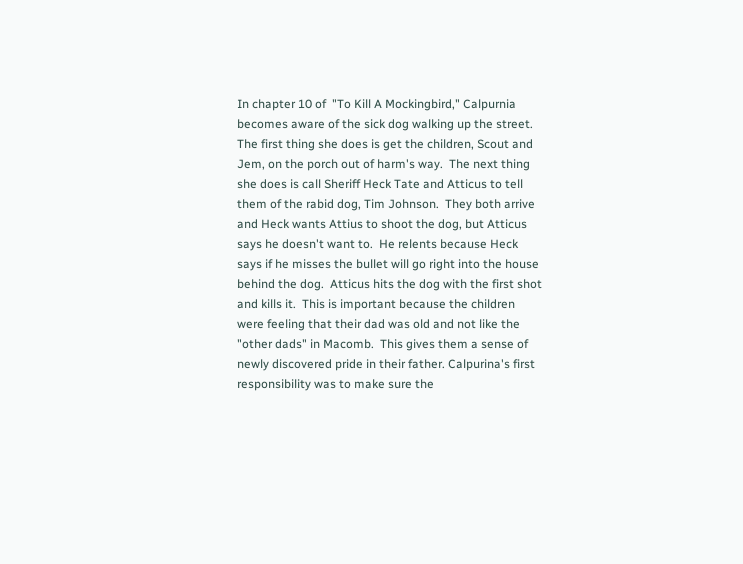In chapter 10 of  "To Kill A Mockingbird," Calpurnia becomes aware of the sick dog walking up the street.  The first thing she does is get the children, Scout and Jem, on the porch out of harm's way.  The next thing she does is call Sheriff Heck Tate and Atticus to tell them of the rabid dog, Tim Johnson.  They both arrive and Heck wants Attius to shoot the dog, but Atticus says he doesn't want to.  He relents because Heck says if he misses the bullet will go right into the house behind the dog.  Atticus hits the dog with the first shot and kills it.  This is important because the children were feeling that their dad was old and not like the "other dads" in Macomb.  This gives them a sense of newly discovered pride in their father. Calpurina's first responsibility was to make sure the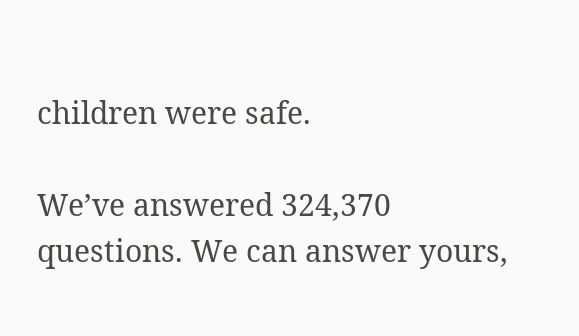children were safe.

We’ve answered 324,370 questions. We can answer yours,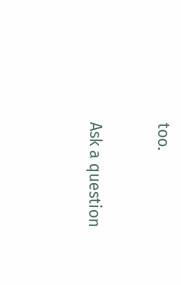too.

Ask a question